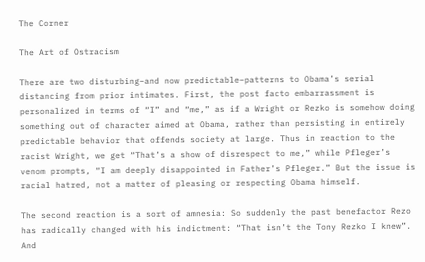The Corner

The Art of Ostracism

There are two disturbing–and now predictable–patterns to Obama’s serial distancing from prior intimates. First, the post facto embarrassment is personalized in terms of “I” and “me,” as if a Wright or Rezko is somehow doing something out of character aimed at Obama, rather than persisting in entirely predictable behavior that offends society at large. Thus in reaction to the racist Wright, we get “That’s a show of disrespect to me,” while Pfleger’s venom prompts, “I am deeply disappointed in Father’s Pfleger.” But the issue is racial hatred, not a matter of pleasing or respecting Obama himself.

The second reaction is a sort of amnesia: So suddenly the past benefactor Rezo has radically changed with his indictment: “That isn’t the Tony Rezko I knew”. And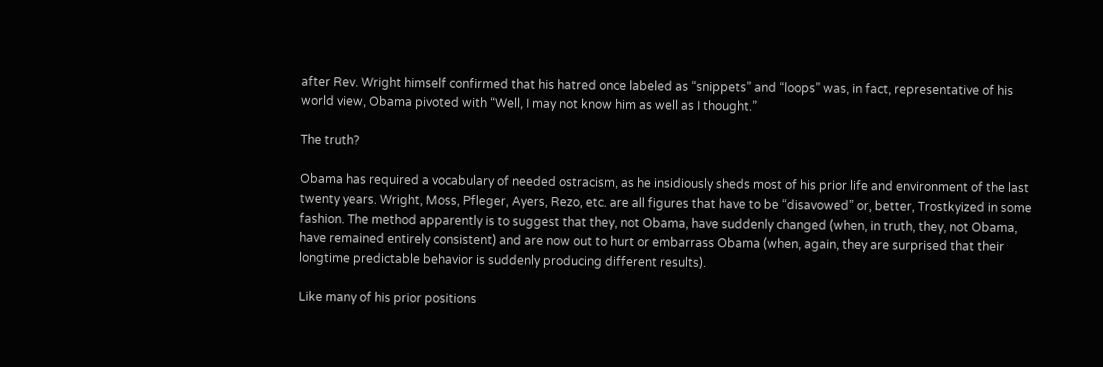after Rev. Wright himself confirmed that his hatred once labeled as “snippets” and “loops” was, in fact, representative of his world view, Obama pivoted with “Well, I may not know him as well as I thought.”

The truth?

Obama has required a vocabulary of needed ostracism, as he insidiously sheds most of his prior life and environment of the last twenty years. Wright, Moss, Pfleger, Ayers, Rezo, etc. are all figures that have to be “disavowed” or, better, Trostkyized in some fashion. The method apparently is to suggest that they, not Obama, have suddenly changed (when, in truth, they, not Obama, have remained entirely consistent) and are now out to hurt or embarrass Obama (when, again, they are surprised that their longtime predictable behavior is suddenly producing different results).

Like many of his prior positions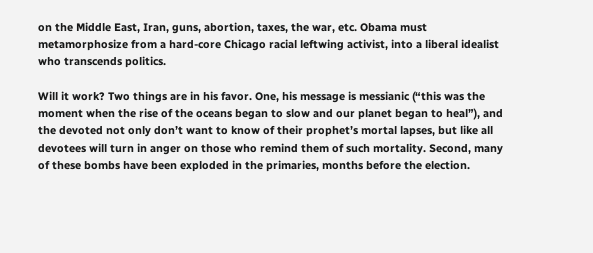on the Middle East, Iran, guns, abortion, taxes, the war, etc. Obama must metamorphosize from a hard-core Chicago racial leftwing activist, into a liberal idealist who transcends politics.

Will it work? Two things are in his favor. One, his message is messianic (“this was the moment when the rise of the oceans began to slow and our planet began to heal”), and the devoted not only don’t want to know of their prophet’s mortal lapses, but like all devotees will turn in anger on those who remind them of such mortality. Second, many of these bombs have been exploded in the primaries, months before the election.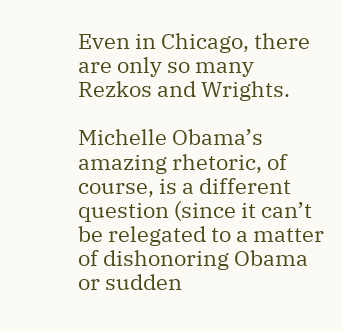Even in Chicago, there are only so many Rezkos and Wrights.

Michelle Obama’s amazing rhetoric, of course, is a different question (since it can’t be relegated to a matter of dishonoring Obama or sudden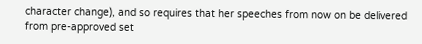character change), and so requires that her speeches from now on be delivered from pre-approved set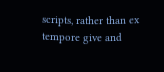scripts, rather than ex tempore give and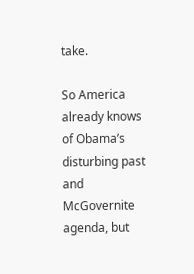take.

So America already knows of Obama’s disturbing past and McGovernite agenda, but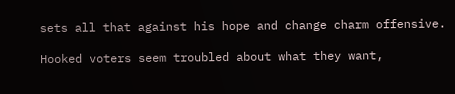sets all that against his hope and change charm offensive.

Hooked voters seem troubled about what they want,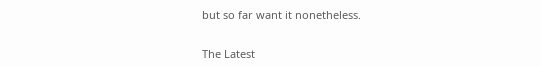but so far want it nonetheless.


The Latest